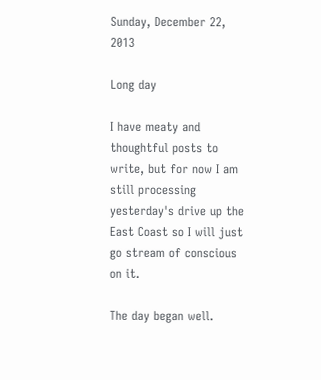Sunday, December 22, 2013

Long day

I have meaty and thoughtful posts to write, but for now I am still processing yesterday's drive up the East Coast so I will just go stream of conscious on it.

The day began well.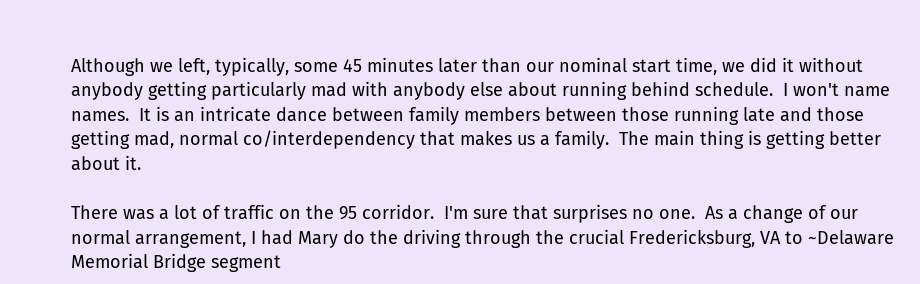Although we left, typically, some 45 minutes later than our nominal start time, we did it without anybody getting particularly mad with anybody else about running behind schedule.  I won't name names.  It is an intricate dance between family members between those running late and those getting mad, normal co/interdependency that makes us a family.  The main thing is getting better about it.

There was a lot of traffic on the 95 corridor.  I'm sure that surprises no one.  As a change of our normal arrangement, I had Mary do the driving through the crucial Fredericksburg, VA to ~Delaware Memorial Bridge segment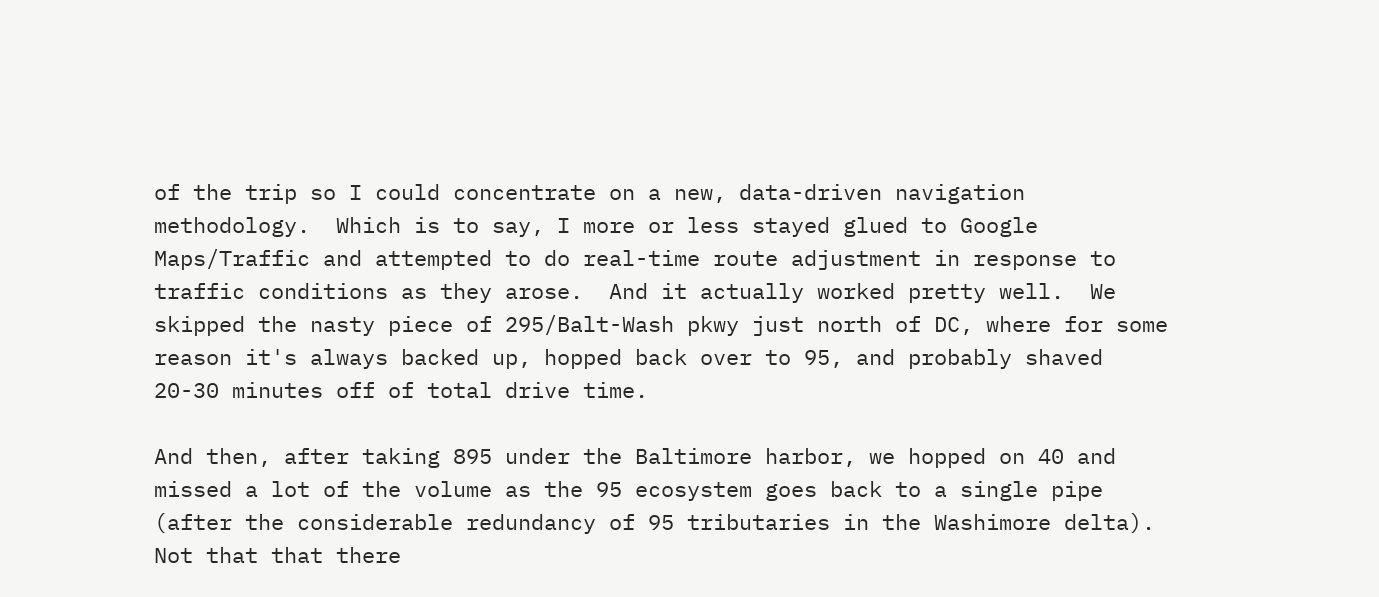of the trip so I could concentrate on a new, data-driven navigation methodology.  Which is to say, I more or less stayed glued to Google Maps/Traffic and attempted to do real-time route adjustment in response to traffic conditions as they arose.  And it actually worked pretty well.  We skipped the nasty piece of 295/Balt-Wash pkwy just north of DC, where for some reason it's always backed up, hopped back over to 95, and probably shaved 20-30 minutes off of total drive time.

And then, after taking 895 under the Baltimore harbor, we hopped on 40 and missed a lot of the volume as the 95 ecosystem goes back to a single pipe (after the considerable redundancy of 95 tributaries in the Washimore delta).  Not that that there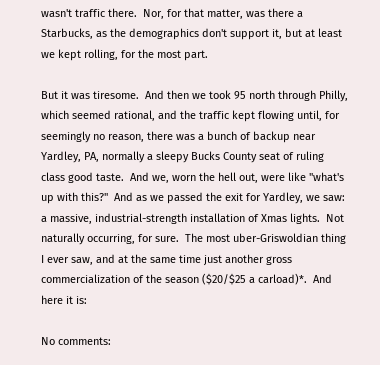wasn't traffic there.  Nor, for that matter, was there a Starbucks, as the demographics don't support it, but at least we kept rolling, for the most part.

But it was tiresome.  And then we took 95 north through Philly, which seemed rational, and the traffic kept flowing until, for seemingly no reason, there was a bunch of backup near Yardley, PA, normally a sleepy Bucks County seat of ruling class good taste.  And we, worn the hell out, were like "what's up with this?"  And as we passed the exit for Yardley, we saw:  a massive, industrial-strength installation of Xmas lights.  Not naturally occurring, for sure.  The most uber-Griswoldian thing I ever saw, and at the same time just another gross commercialization of the season ($20/$25 a carload)*.  And here it is:

No comments: